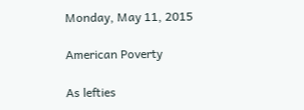Monday, May 11, 2015

American Poverty

As lefties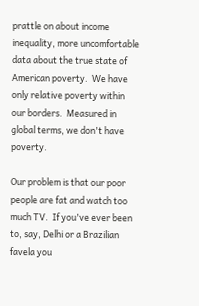prattle on about income inequality, more uncomfortable data about the true state of American poverty.  We have only relative poverty within our borders.  Measured in global terms, we don't have poverty.

Our problem is that our poor people are fat and watch too much TV.  If you've ever been to, say, Delhi or a Brazilian favela you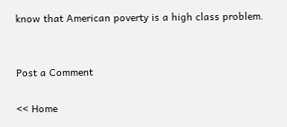know that American poverty is a high class problem.


Post a Comment

<< Home